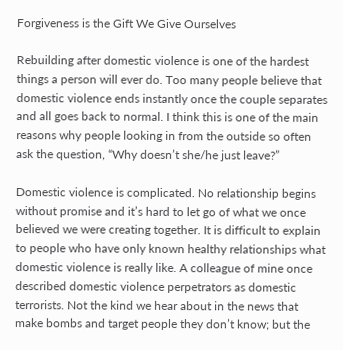Forgiveness is the Gift We Give Ourselves

Rebuilding after domestic violence is one of the hardest things a person will ever do. Too many people believe that domestic violence ends instantly once the couple separates and all goes back to normal. I think this is one of the main reasons why people looking in from the outside so often ask the question, “Why doesn’t she/he just leave?”

Domestic violence is complicated. No relationship begins without promise and it’s hard to let go of what we once believed we were creating together. It is difficult to explain to people who have only known healthy relationships what domestic violence is really like. A colleague of mine once described domestic violence perpetrators as domestic terrorists. Not the kind we hear about in the news that make bombs and target people they don’t know; but the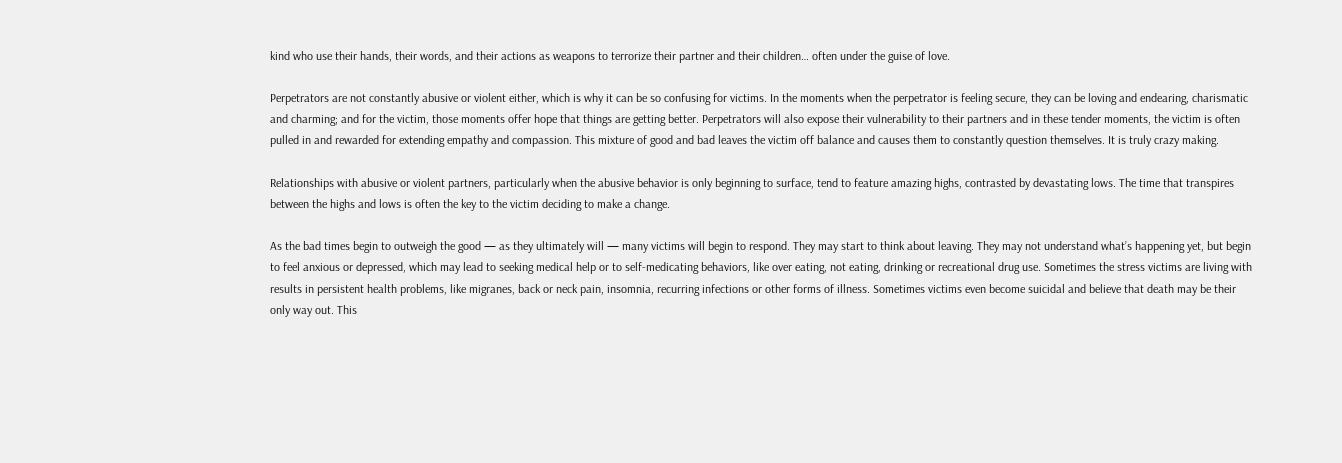kind who use their hands, their words, and their actions as weapons to terrorize their partner and their children… often under the guise of love.

Perpetrators are not constantly abusive or violent either, which is why it can be so confusing for victims. In the moments when the perpetrator is feeling secure, they can be loving and endearing, charismatic and charming; and for the victim, those moments offer hope that things are getting better. Perpetrators will also expose their vulnerability to their partners and in these tender moments, the victim is often pulled in and rewarded for extending empathy and compassion. This mixture of good and bad leaves the victim off balance and causes them to constantly question themselves. It is truly crazy making.

Relationships with abusive or violent partners, particularly when the abusive behavior is only beginning to surface, tend to feature amazing highs, contrasted by devastating lows. The time that transpires between the highs and lows is often the key to the victim deciding to make a change.

As the bad times begin to outweigh the good — as they ultimately will — many victims will begin to respond. They may start to think about leaving. They may not understand what’s happening yet, but begin to feel anxious or depressed, which may lead to seeking medical help or to self-medicating behaviors, like over eating, not eating, drinking or recreational drug use. Sometimes the stress victims are living with results in persistent health problems, like migranes, back or neck pain, insomnia, recurring infections or other forms of illness. Sometimes victims even become suicidal and believe that death may be their only way out. This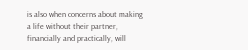is also when concerns about making a life without their partner, financially and practically, will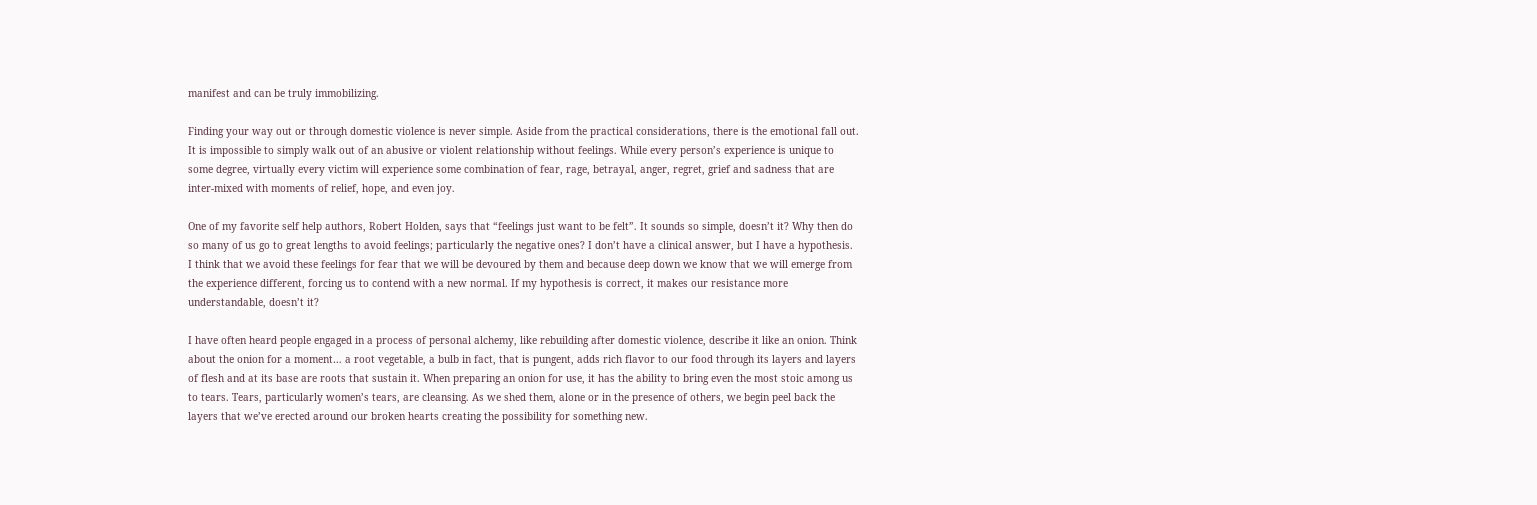manifest and can be truly immobilizing.

Finding your way out or through domestic violence is never simple. Aside from the practical considerations, there is the emotional fall out. It is impossible to simply walk out of an abusive or violent relationship without feelings. While every person’s experience is unique to some degree, virtually every victim will experience some combination of fear, rage, betrayal, anger, regret, grief and sadness that are inter-mixed with moments of relief, hope, and even joy.

One of my favorite self help authors, Robert Holden, says that “feelings just want to be felt”. It sounds so simple, doesn’t it? Why then do so many of us go to great lengths to avoid feelings; particularly the negative ones? I don’t have a clinical answer, but I have a hypothesis. I think that we avoid these feelings for fear that we will be devoured by them and because deep down we know that we will emerge from the experience different, forcing us to contend with a new normal. If my hypothesis is correct, it makes our resistance more understandable, doesn’t it?

I have often heard people engaged in a process of personal alchemy, like rebuilding after domestic violence, describe it like an onion. Think about the onion for a moment… a root vegetable, a bulb in fact, that is pungent, adds rich flavor to our food through its layers and layers of flesh and at its base are roots that sustain it. When preparing an onion for use, it has the ability to bring even the most stoic among us to tears. Tears, particularly women’s tears, are cleansing. As we shed them, alone or in the presence of others, we begin peel back the layers that we’ve erected around our broken hearts creating the possibility for something new.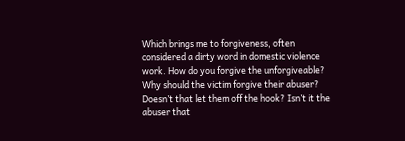Which brings me to forgiveness, often considered a dirty word in domestic violence work. How do you forgive the unforgiveable? Why should the victim forgive their abuser? Doesn’t that let them off the hook? Isn’t it the abuser that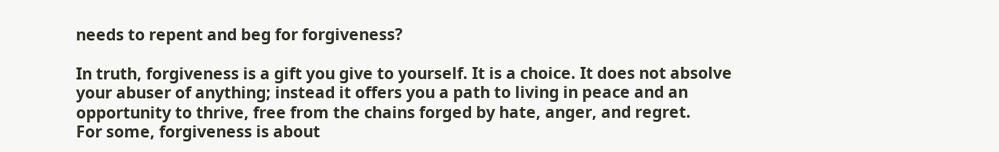needs to repent and beg for forgiveness?

In truth, forgiveness is a gift you give to yourself. It is a choice. It does not absolve your abuser of anything; instead it offers you a path to living in peace and an opportunity to thrive, free from the chains forged by hate, anger, and regret.
For some, forgiveness is about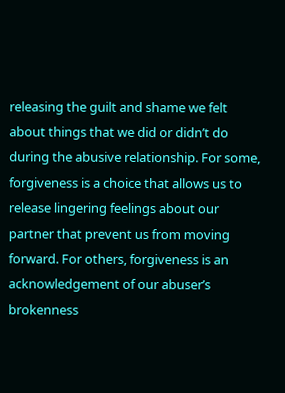releasing the guilt and shame we felt about things that we did or didn’t do during the abusive relationship. For some, forgiveness is a choice that allows us to release lingering feelings about our partner that prevent us from moving forward. For others, forgiveness is an acknowledgement of our abuser’s brokenness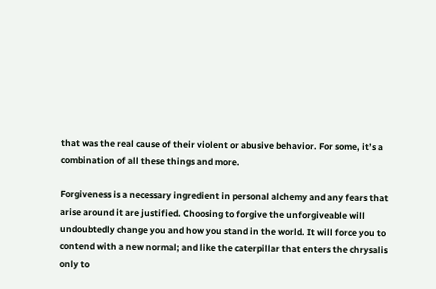that was the real cause of their violent or abusive behavior. For some, it’s a combination of all these things and more.

Forgiveness is a necessary ingredient in personal alchemy and any fears that arise around it are justified. Choosing to forgive the unforgiveable will undoubtedly change you and how you stand in the world. It will force you to contend with a new normal; and like the caterpillar that enters the chrysalis only to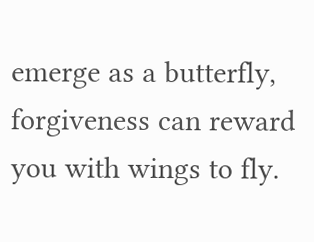emerge as a butterfly, forgiveness can reward you with wings to fly.